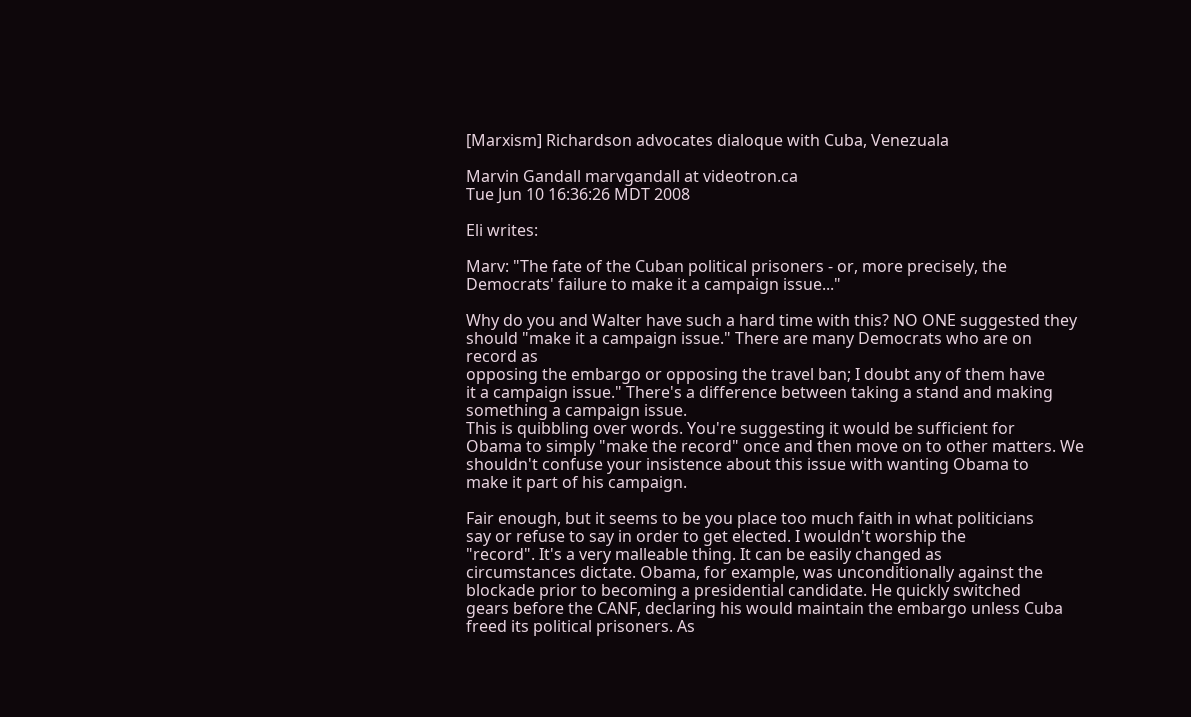[Marxism] Richardson advocates dialoque with Cuba, Venezuala

Marvin Gandall marvgandall at videotron.ca
Tue Jun 10 16:36:26 MDT 2008

Eli writes:

Marv: "The fate of the Cuban political prisoners - or, more precisely, the
Democrats' failure to make it a campaign issue..."

Why do you and Walter have such a hard time with this? NO ONE suggested they
should "make it a campaign issue." There are many Democrats who are on
record as
opposing the embargo or opposing the travel ban; I doubt any of them have
it a campaign issue." There's a difference between taking a stand and making
something a campaign issue.
This is quibbling over words. You're suggesting it would be sufficient for
Obama to simply "make the record" once and then move on to other matters. We
shouldn't confuse your insistence about this issue with wanting Obama to
make it part of his campaign.

Fair enough, but it seems to be you place too much faith in what politicians
say or refuse to say in order to get elected. I wouldn't worship the
"record". It's a very malleable thing. It can be easily changed as
circumstances dictate. Obama, for example, was unconditionally against the
blockade prior to becoming a presidential candidate. He quickly switched
gears before the CANF, declaring his would maintain the embargo unless Cuba
freed its political prisoners. As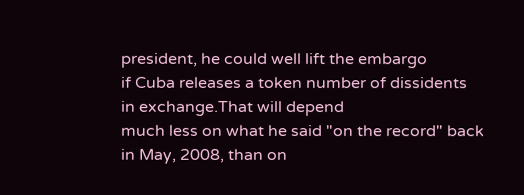president, he could well lift the embargo
if Cuba releases a token number of dissidents in exchange.That will depend
much less on what he said "on the record" back in May, 2008, than on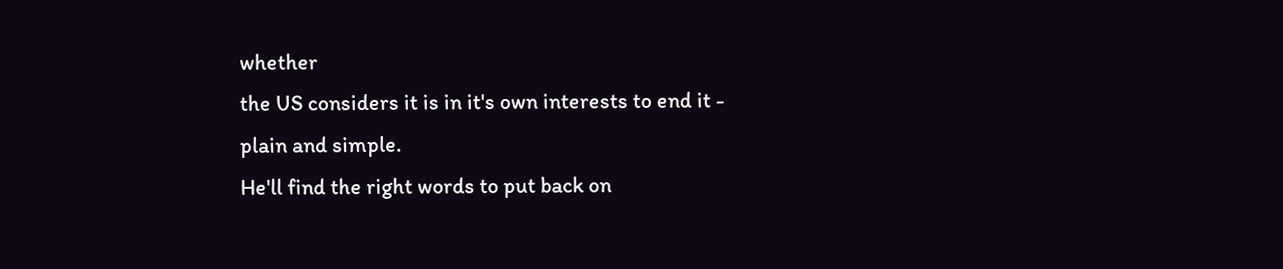whether
the US considers it is in it's own interests to end it - plain and simple.
He'll find the right words to put back on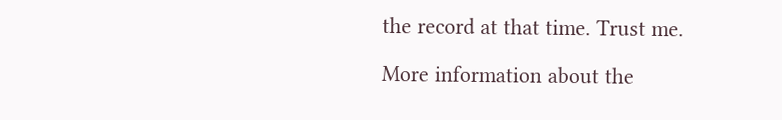the record at that time. Trust me.

More information about the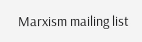Marxism mailing list